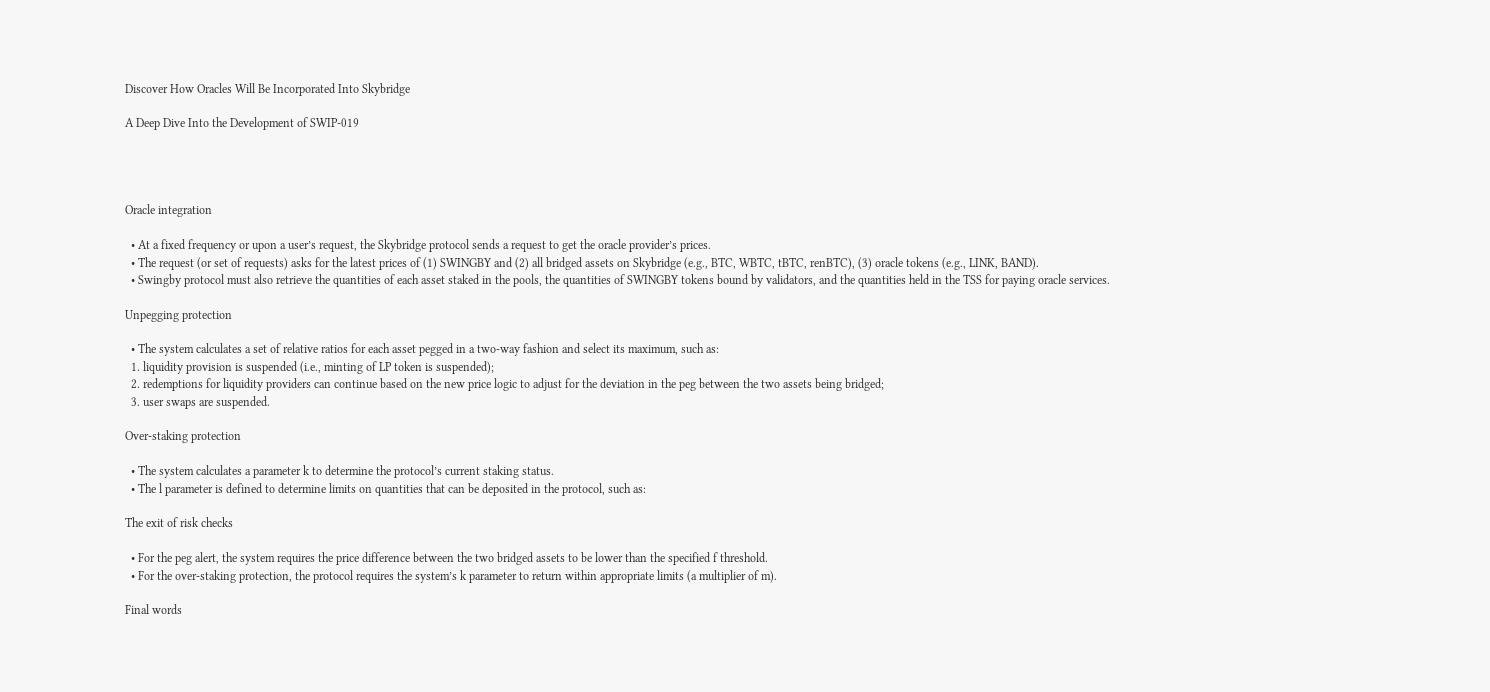Discover How Oracles Will Be Incorporated Into Skybridge

A Deep Dive Into the Development of SWIP-019




Oracle integration

  • At a fixed frequency or upon a user’s request, the Skybridge protocol sends a request to get the oracle provider’s prices.
  • The request (or set of requests) asks for the latest prices of (1) SWINGBY and (2) all bridged assets on Skybridge (e.g., BTC, WBTC, tBTC, renBTC), (3) oracle tokens (e.g., LINK, BAND).
  • Swingby protocol must also retrieve the quantities of each asset staked in the pools, the quantities of SWINGBY tokens bound by validators, and the quantities held in the TSS for paying oracle services.

Unpegging protection

  • The system calculates a set of relative ratios for each asset pegged in a two-way fashion and select its maximum, such as:
  1. liquidity provision is suspended (i.e., minting of LP token is suspended);
  2. redemptions for liquidity providers can continue based on the new price logic to adjust for the deviation in the peg between the two assets being bridged;
  3. user swaps are suspended.

Over-staking protection

  • The system calculates a parameter k to determine the protocol’s current staking status.
  • The l parameter is defined to determine limits on quantities that can be deposited in the protocol, such as:

The exit of risk checks

  • For the peg alert, the system requires the price difference between the two bridged assets to be lower than the specified f threshold.
  • For the over-staking protection, the protocol requires the system’s k parameter to return within appropriate limits (a multiplier of m).

Final words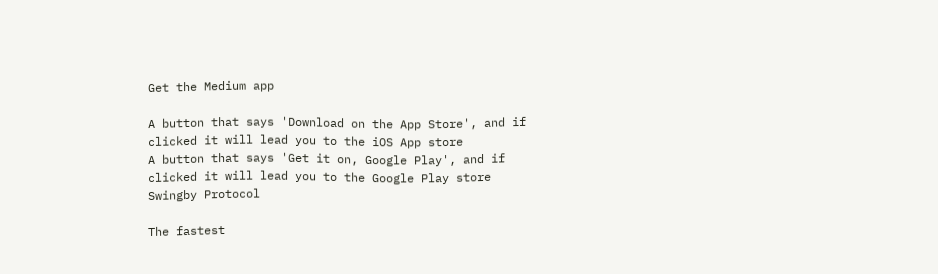Get the Medium app

A button that says 'Download on the App Store', and if clicked it will lead you to the iOS App store
A button that says 'Get it on, Google Play', and if clicked it will lead you to the Google Play store
Swingby Protocol

The fastest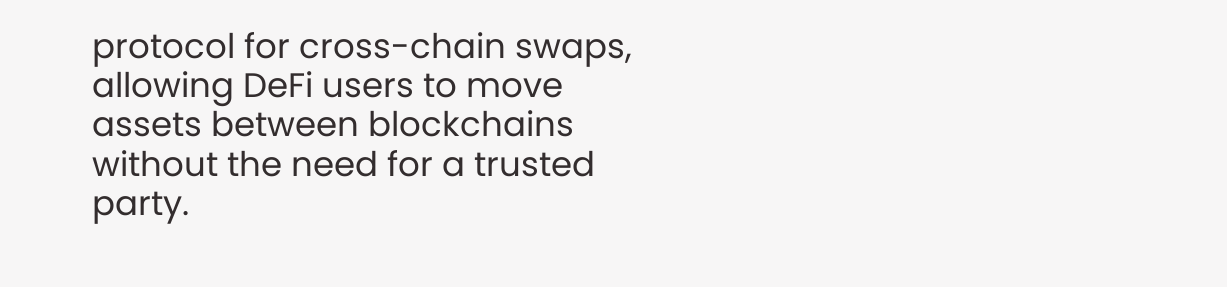protocol for cross-chain swaps, allowing DeFi users to move assets between blockchains without the need for a trusted party.